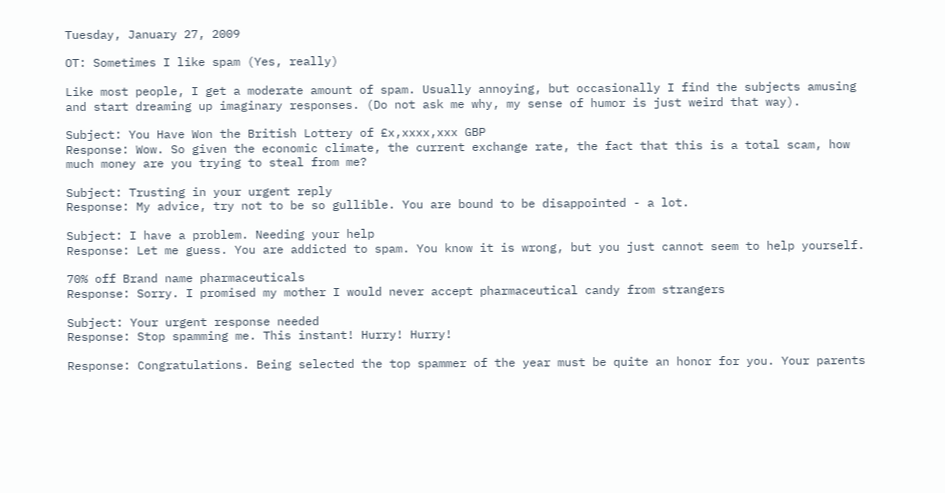Tuesday, January 27, 2009

OT: Sometimes I like spam (Yes, really)

Like most people, I get a moderate amount of spam. Usually annoying, but occasionally I find the subjects amusing and start dreaming up imaginary responses. (Do not ask me why, my sense of humor is just weird that way).

Subject: You Have Won the British Lottery of £x,xxxx,xxx GBP
Response: Wow. So given the economic climate, the current exchange rate, the fact that this is a total scam, how much money are you trying to steal from me?

Subject: Trusting in your urgent reply
Response: My advice, try not to be so gullible. You are bound to be disappointed - a lot.

Subject: I have a problem. Needing your help
Response: Let me guess. You are addicted to spam. You know it is wrong, but you just cannot seem to help yourself.

70% off Brand name pharmaceuticals
Response: Sorry. I promised my mother I would never accept pharmaceutical candy from strangers

Subject: Your urgent response needed
Response: Stop spamming me. This instant! Hurry! Hurry!

Response: Congratulations. Being selected the top spammer of the year must be quite an honor for you. Your parents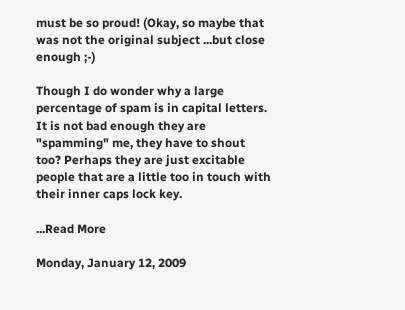must be so proud! (Okay, so maybe that was not the original subject ...but close enough ;-)

Though I do wonder why a large percentage of spam is in capital letters. It is not bad enough they are "spamming" me, they have to shout too? Perhaps they are just excitable people that are a little too in touch with their inner caps lock key.

...Read More

Monday, January 12, 2009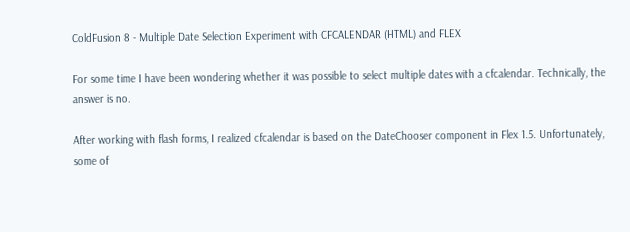ColdFusion 8 - Multiple Date Selection Experiment with CFCALENDAR (HTML) and FLEX

For some time I have been wondering whether it was possible to select multiple dates with a cfcalendar. Technically, the answer is no.

After working with flash forms, I realized cfcalendar is based on the DateChooser component in Flex 1.5. Unfortunately, some of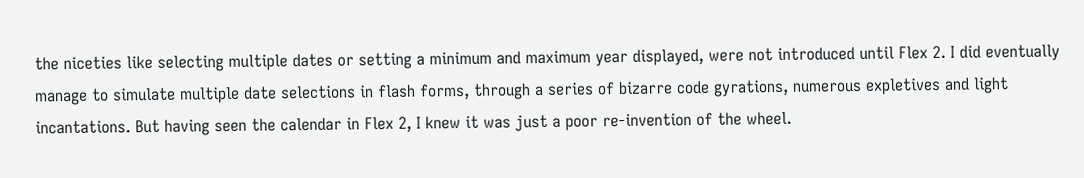the niceties like selecting multiple dates or setting a minimum and maximum year displayed, were not introduced until Flex 2. I did eventually manage to simulate multiple date selections in flash forms, through a series of bizarre code gyrations, numerous expletives and light incantations. But having seen the calendar in Flex 2, I knew it was just a poor re-invention of the wheel.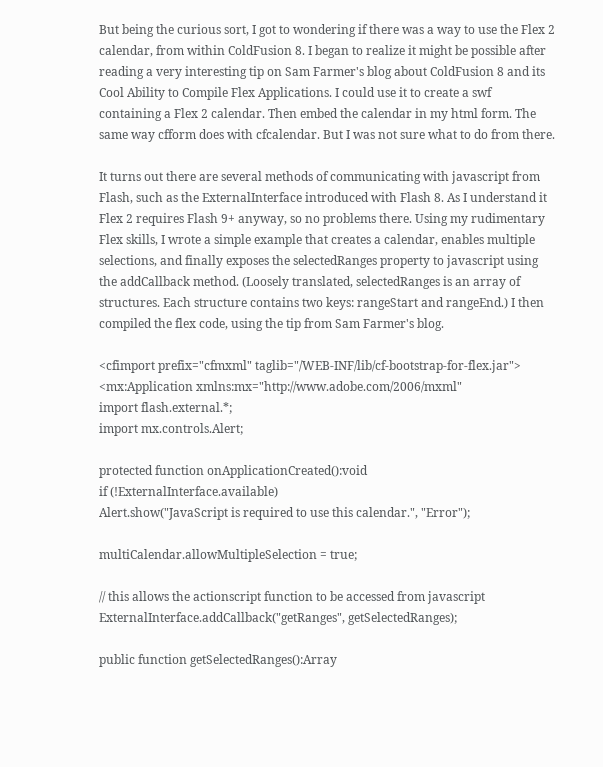But being the curious sort, I got to wondering if there was a way to use the Flex 2 calendar, from within ColdFusion 8. I began to realize it might be possible after reading a very interesting tip on Sam Farmer's blog about ColdFusion 8 and its Cool Ability to Compile Flex Applications. I could use it to create a swf containing a Flex 2 calendar. Then embed the calendar in my html form. The same way cfform does with cfcalendar. But I was not sure what to do from there.

It turns out there are several methods of communicating with javascript from Flash, such as the ExternalInterface introduced with Flash 8. As I understand it Flex 2 requires Flash 9+ anyway, so no problems there. Using my rudimentary Flex skills, I wrote a simple example that creates a calendar, enables multiple selections, and finally exposes the selectedRanges property to javascript using the addCallback method. (Loosely translated, selectedRanges is an array of structures. Each structure contains two keys: rangeStart and rangeEnd.) I then compiled the flex code, using the tip from Sam Farmer's blog.

<cfimport prefix="cfmxml" taglib="/WEB-INF/lib/cf-bootstrap-for-flex.jar">
<mx:Application xmlns:mx="http://www.adobe.com/2006/mxml"
import flash.external.*;
import mx.controls.Alert;

protected function onApplicationCreated():void
if (!ExternalInterface.available)
Alert.show("JavaScript is required to use this calendar.", "Error");

multiCalendar.allowMultipleSelection = true;

// this allows the actionscript function to be accessed from javascript
ExternalInterface.addCallback("getRanges", getSelectedRanges);

public function getSelectedRanges():Array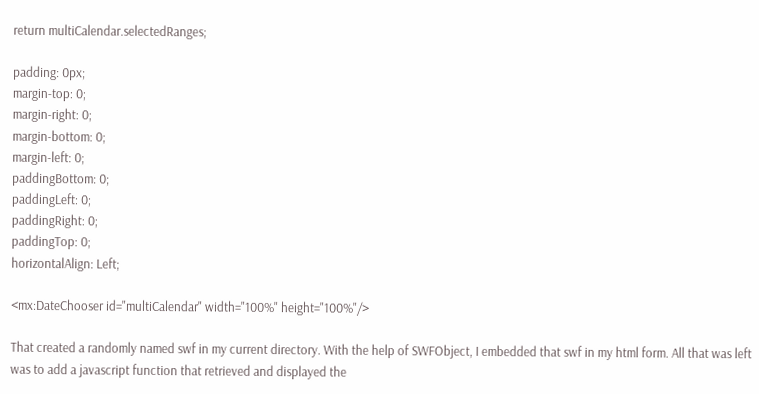return multiCalendar.selectedRanges;

padding: 0px;
margin-top: 0;
margin-right: 0;
margin-bottom: 0;
margin-left: 0;
paddingBottom: 0;
paddingLeft: 0;
paddingRight: 0;
paddingTop: 0;
horizontalAlign: Left;

<mx:DateChooser id="multiCalendar" width="100%" height="100%"/>

That created a randomly named swf in my current directory. With the help of SWFObject, I embedded that swf in my html form. All that was left was to add a javascript function that retrieved and displayed the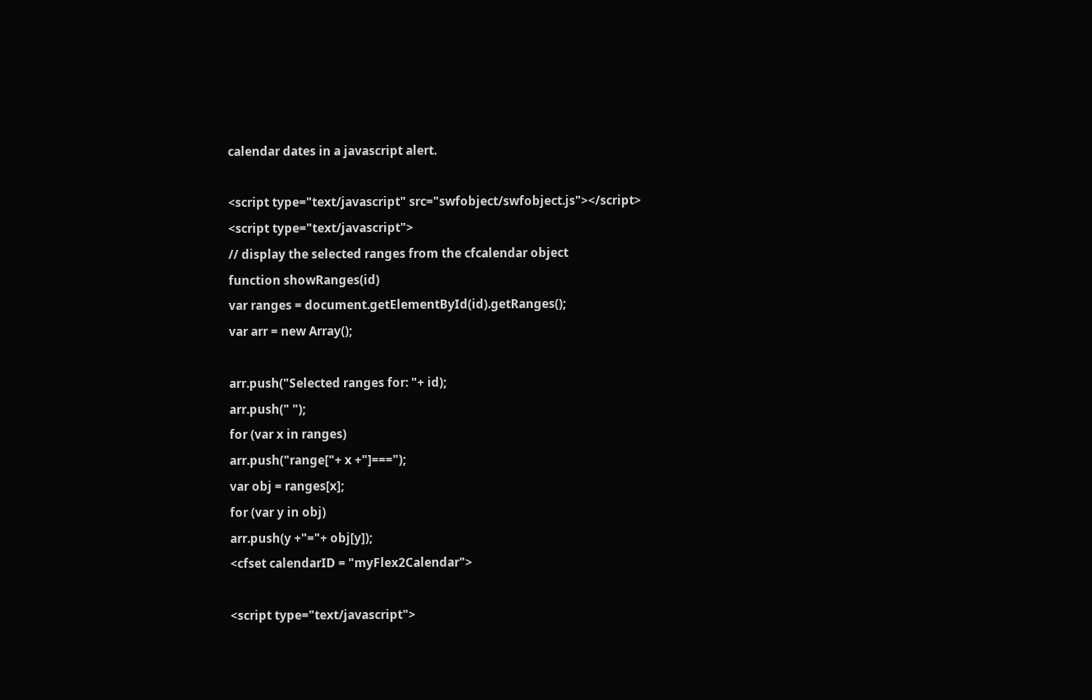calendar dates in a javascript alert.

<script type="text/javascript" src="swfobject/swfobject.js"></script>
<script type="text/javascript">
// display the selected ranges from the cfcalendar object
function showRanges(id)
var ranges = document.getElementById(id).getRanges();
var arr = new Array();

arr.push("Selected ranges for: "+ id);
arr.push(" ");
for (var x in ranges)
arr.push("range["+ x +"]===");
var obj = ranges[x];
for (var y in obj)
arr.push(y +"="+ obj[y]);
<cfset calendarID = "myFlex2Calendar">

<script type="text/javascript">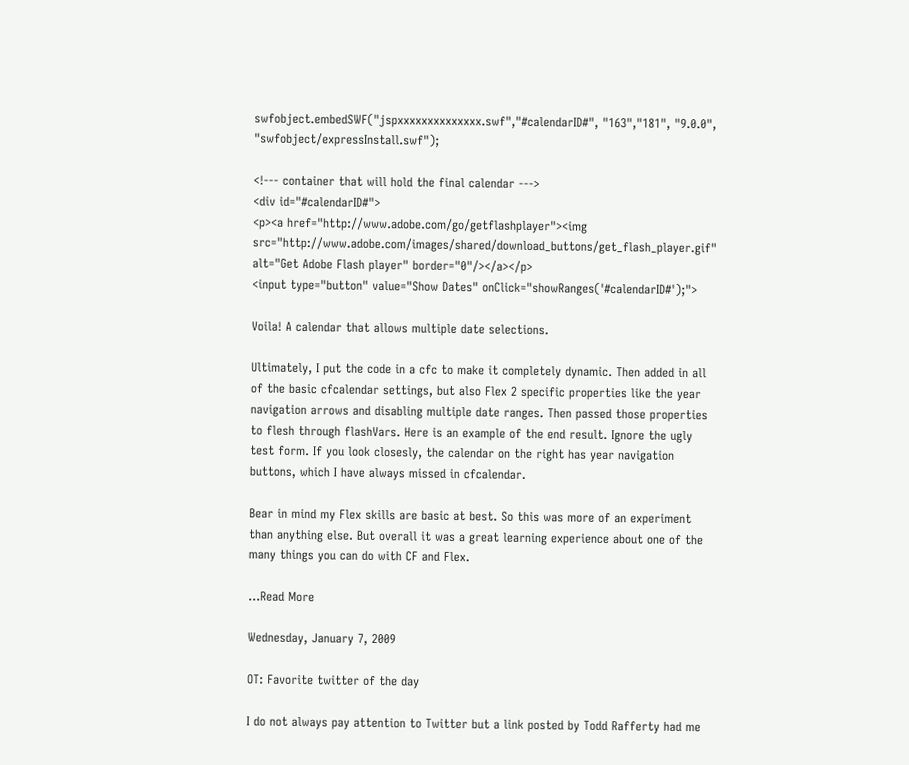swfobject.embedSWF("jspxxxxxxxxxxxxxx.swf","#calendarID#", "163","181", "9.0.0", "swfobject/expressInstall.swf");

<!--- container that will hold the final calendar --->
<div id="#calendarID#">
<p><a href="http://www.adobe.com/go/getflashplayer"><img src="http://www.adobe.com/images/shared/download_buttons/get_flash_player.gif" alt="Get Adobe Flash player" border="0"/></a></p>
<input type="button" value="Show Dates" onClick="showRanges('#calendarID#');">

Voila! A calendar that allows multiple date selections.

Ultimately, I put the code in a cfc to make it completely dynamic. Then added in all of the basic cfcalendar settings, but also Flex 2 specific properties like the year navigation arrows and disabling multiple date ranges. Then passed those properties to flesh through flashVars. Here is an example of the end result. Ignore the ugly test form. If you look closesly, the calendar on the right has year navigation buttons, which I have always missed in cfcalendar.

Bear in mind my Flex skills are basic at best. So this was more of an experiment than anything else. But overall it was a great learning experience about one of the many things you can do with CF and Flex.

...Read More

Wednesday, January 7, 2009

OT: Favorite twitter of the day

I do not always pay attention to Twitter but a link posted by Todd Rafferty had me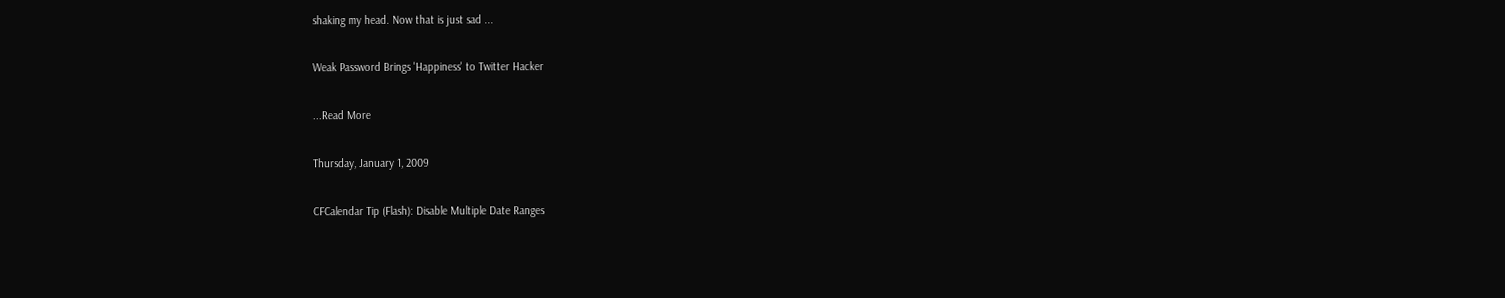shaking my head. Now that is just sad ...

Weak Password Brings 'Happiness' to Twitter Hacker

...Read More

Thursday, January 1, 2009

CFCalendar Tip (Flash): Disable Multiple Date Ranges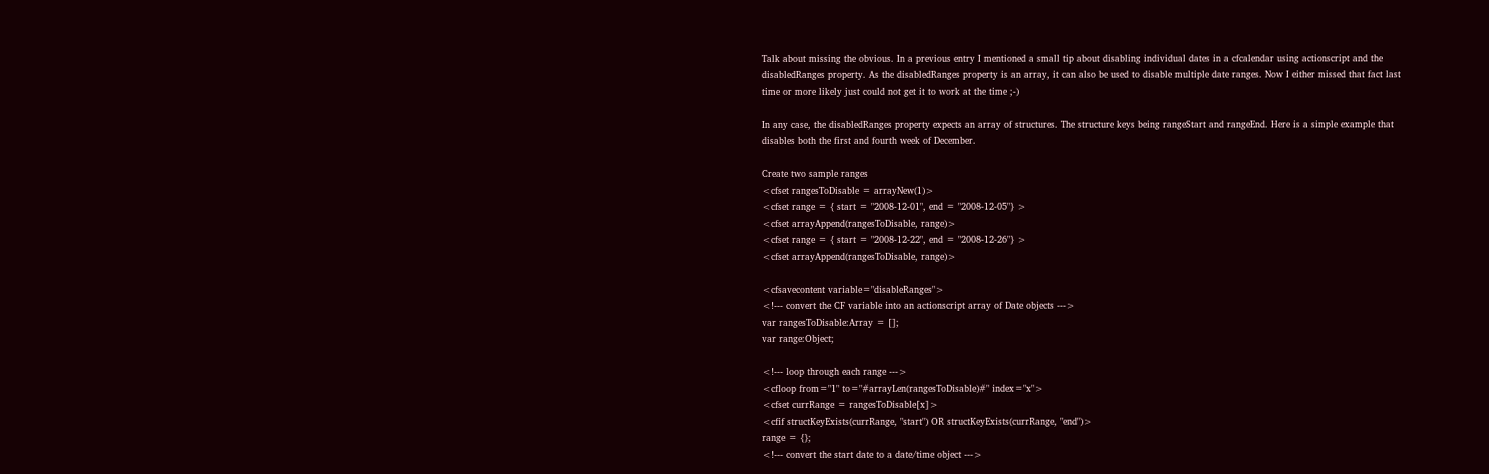Talk about missing the obvious. In a previous entry I mentioned a small tip about disabling individual dates in a cfcalendar using actionscript and the disabledRanges property. As the disabledRanges property is an array, it can also be used to disable multiple date ranges. Now I either missed that fact last time or more likely just could not get it to work at the time ;-)

In any case, the disabledRanges property expects an array of structures. The structure keys being rangeStart and rangeEnd. Here is a simple example that disables both the first and fourth week of December.

Create two sample ranges
<cfset rangesToDisable = arrayNew(1)>
<cfset range = { start = "2008-12-01", end = "2008-12-05"} >
<cfset arrayAppend(rangesToDisable, range)>
<cfset range = { start = "2008-12-22", end = "2008-12-26"} >
<cfset arrayAppend(rangesToDisable, range)>

<cfsavecontent variable="disableRanges">
<!--- convert the CF variable into an actionscript array of Date objects --->
var rangesToDisable:Array = [];
var range:Object;

<!--- loop through each range --->
<cfloop from="1" to="#arrayLen(rangesToDisable)#" index="x">
<cfset currRange = rangesToDisable[x]>
<cfif structKeyExists(currRange, "start") OR structKeyExists(currRange, "end")>
range = {};
<!--- convert the start date to a date/time object --->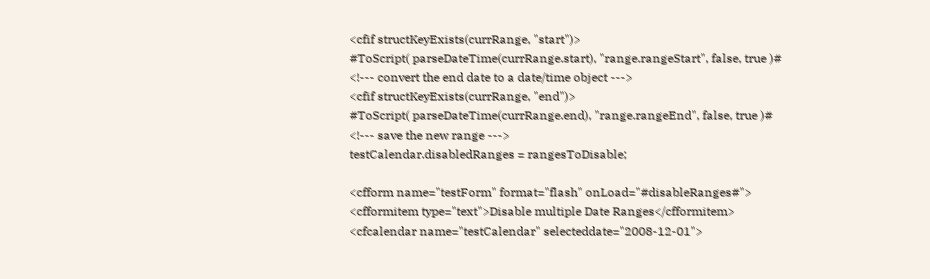<cfif structKeyExists(currRange, "start")>
#ToScript( parseDateTime(currRange.start), "range.rangeStart", false, true )#
<!--- convert the end date to a date/time object --->
<cfif structKeyExists(currRange, "end")>
#ToScript( parseDateTime(currRange.end), "range.rangeEnd", false, true )#
<!--- save the new range --->
testCalendar.disabledRanges = rangesToDisable;

<cfform name="testForm" format="flash" onLoad="#disableRanges#">
<cfformitem type="text">Disable multiple Date Ranges</cfformitem>
<cfcalendar name="testCalendar" selecteddate="2008-12-01">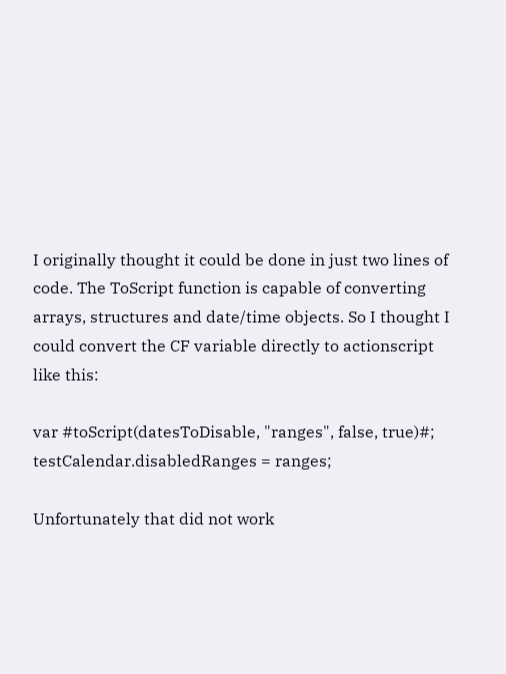I originally thought it could be done in just two lines of code. The ToScript function is capable of converting arrays, structures and date/time objects. So I thought I could convert the CF variable directly to actionscript like this:

var #toScript(datesToDisable, "ranges", false, true)#;
testCalendar.disabledRanges = ranges;

Unfortunately that did not work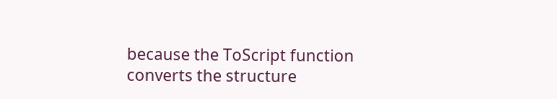because the ToScript function converts the structure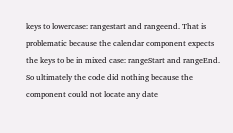keys to lowercase: rangestart and rangeend. That is problematic because the calendar component expects the keys to be in mixed case: rangeStart and rangeEnd. So ultimately the code did nothing because the component could not locate any date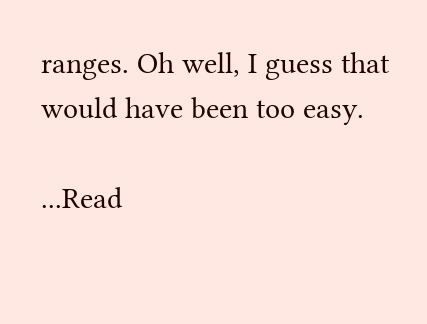ranges. Oh well, I guess that would have been too easy.

...Read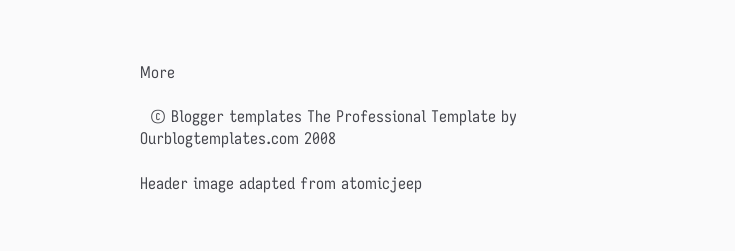More

  © Blogger templates The Professional Template by Ourblogtemplates.com 2008

Header image adapted from atomicjeep